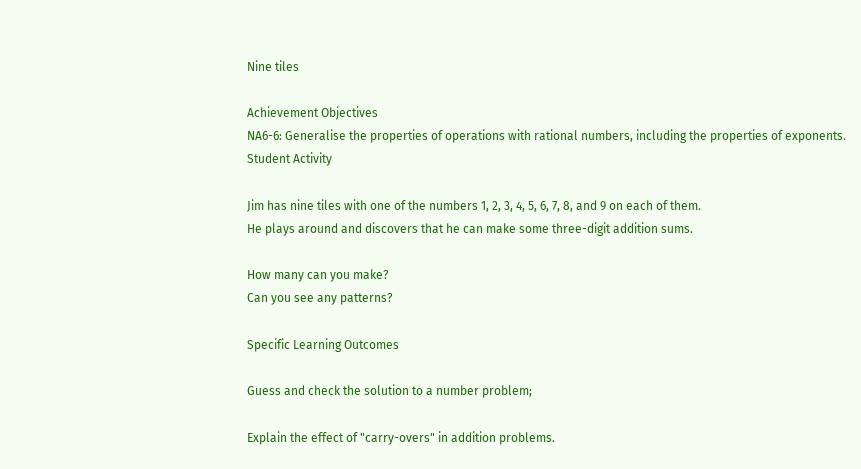Nine tiles

Achievement Objectives
NA6-6: Generalise the properties of operations with rational numbers, including the properties of exponents.
Student Activity

Jim has nine tiles with one of the numbers 1, 2, 3, 4, 5, 6, 7, 8, and 9 on each of them.
He plays around and discovers that he can make some three-digit addition sums.

How many can you make?
Can you see any patterns?

Specific Learning Outcomes

Guess and check the solution to a number problem;

Explain the effect of "carry-overs" in addition problems.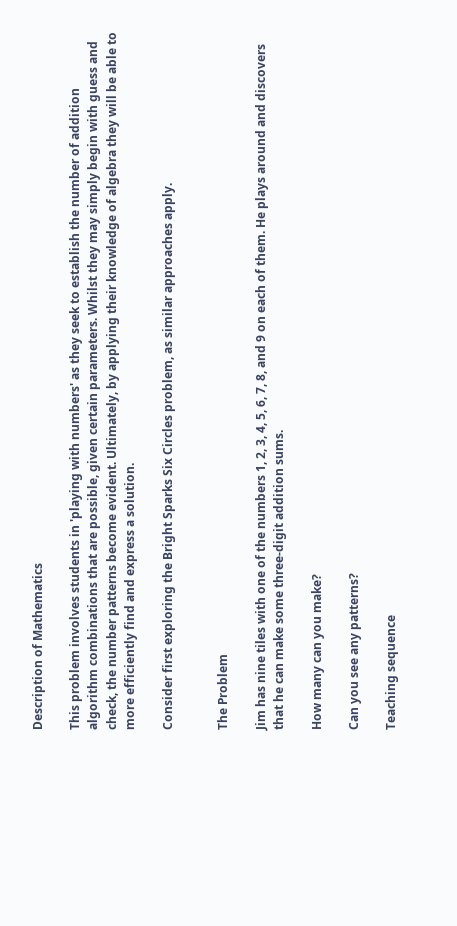Description of Mathematics

This problem involves students in 'playing with numbers' as they seek to establish the number of addition algorithm combinations that are possible, given certain parameters. Whilst they may simply begin with guess and check, the number patterns become evident. Ultimately, by applying their knowledge of algebra they will be able to more efficiently find and express a solution.

Consider first exploring the Bright Sparks Six Circles problem, as similar approaches apply.


The Problem

Jim has nine tiles with one of the numbers 1, 2, 3, 4, 5, 6, 7, 8, and 9 on each of them. He plays around and discovers that he can make some three-digit addition sums.

How many can you make?

Can you see any patterns?

Teaching sequence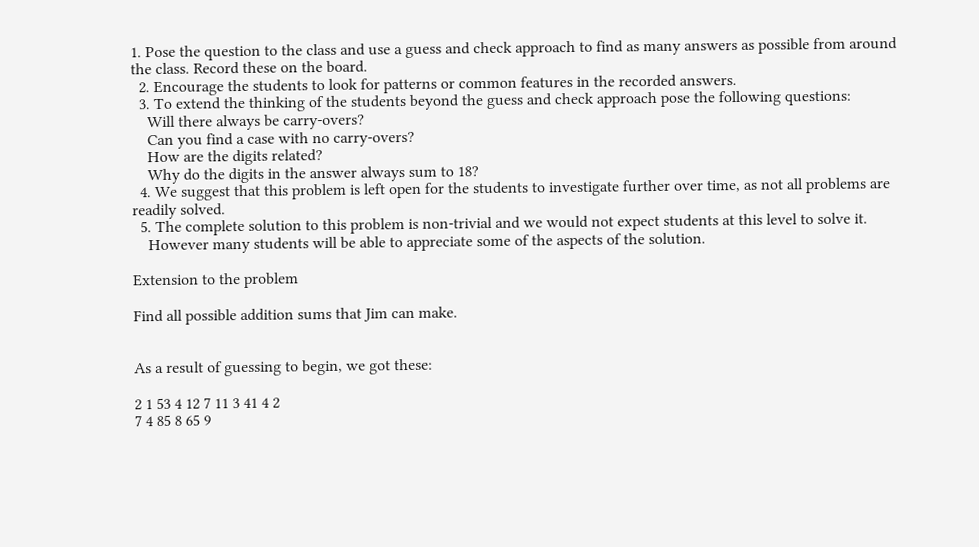1. Pose the question to the class and use a guess and check approach to find as many answers as possible from around the class. Record these on the board.
  2. Encourage the students to look for patterns or common features in the recorded answers.
  3. To extend the thinking of the students beyond the guess and check approach pose the following questions:
    Will there always be carry-overs?
    Can you find a case with no carry-overs?
    How are the digits related?
    Why do the digits in the answer always sum to 18?
  4. We suggest that this problem is left open for the students to investigate further over time, as not all problems are readily solved.
  5. The complete solution to this problem is non-trivial and we would not expect students at this level to solve it.
    However many students will be able to appreciate some of the aspects of the solution.

Extension to the problem

Find all possible addition sums that Jim can make.


As a result of guessing to begin, we got these:

2 1 53 4 12 7 11 3 41 4 2
7 4 85 8 65 9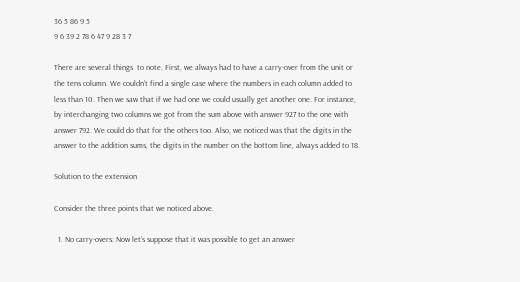36 5 86 9 5
9 6 39 2 78 6 47 9 28 3 7

There are several things  to note. First, we always had to have a carry-over from the unit or the tens column. We couldn’t find a single case where the numbers in each column added to less than 10. Then we saw that if we had one we could usually get another one. For instance, by interchanging two columns we got from the sum above with answer 927 to the one with answer 792. We could do that for the others too. Also, we noticed was that the digits in the answer to the addition sums, the digits in the number on the bottom line, always added to 18.

Solution to the extension

Consider the three points that we noticed above.

  1. No carry-overs: Now let’s suppose that it was possible to get an answer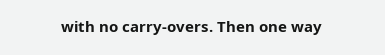with no carry-overs. Then one way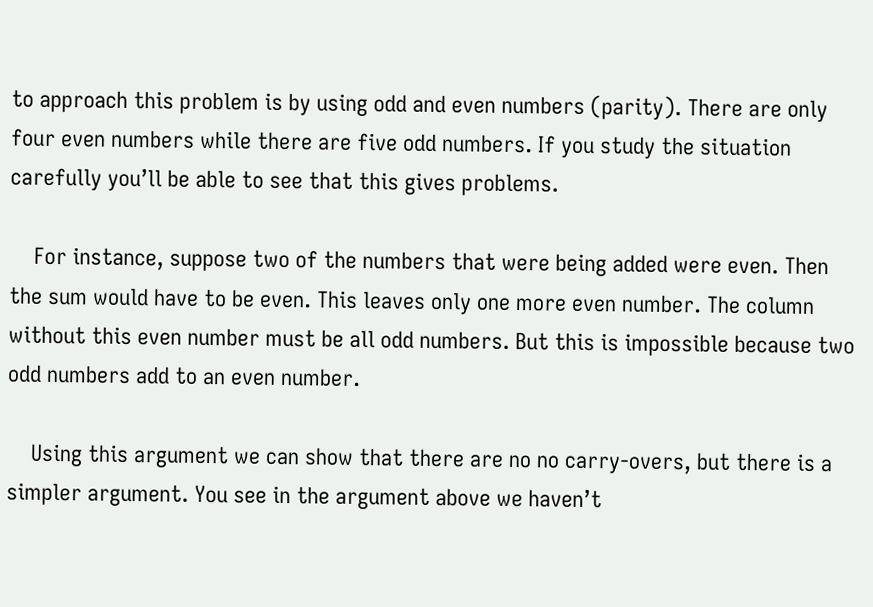to approach this problem is by using odd and even numbers (parity). There are only four even numbers while there are five odd numbers. If you study the situation carefully you’ll be able to see that this gives problems.

    For instance, suppose two of the numbers that were being added were even. Then the sum would have to be even. This leaves only one more even number. The column without this even number must be all odd numbers. But this is impossible because two odd numbers add to an even number.

    Using this argument we can show that there are no no carry-overs, but there is a simpler argument. You see in the argument above we haven’t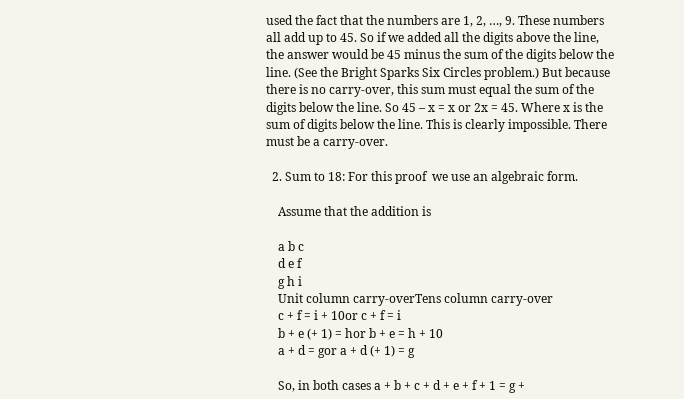used the fact that the numbers are 1, 2, …, 9. These numbers all add up to 45. So if we added all the digits above the line, the answer would be 45 minus the sum of the digits below the line. (See the Bright Sparks Six Circles problem.) But because there is no carry-over, this sum must equal the sum of the digits below the line. So 45 – x = x or 2x = 45. Where x is the sum of digits below the line. This is clearly impossible. There must be a carry-over.

  2. Sum to 18: For this proof  we use an algebraic form.

    Assume that the addition is

    a b c
    d e f
    g h i
    Unit column carry-overTens column carry-over
    c + f = i + 10or c + f = i
    b + e (+ 1) = hor b + e = h + 10
    a + d = gor a + d (+ 1) = g

    So, in both cases a + b + c + d + e + f + 1 = g +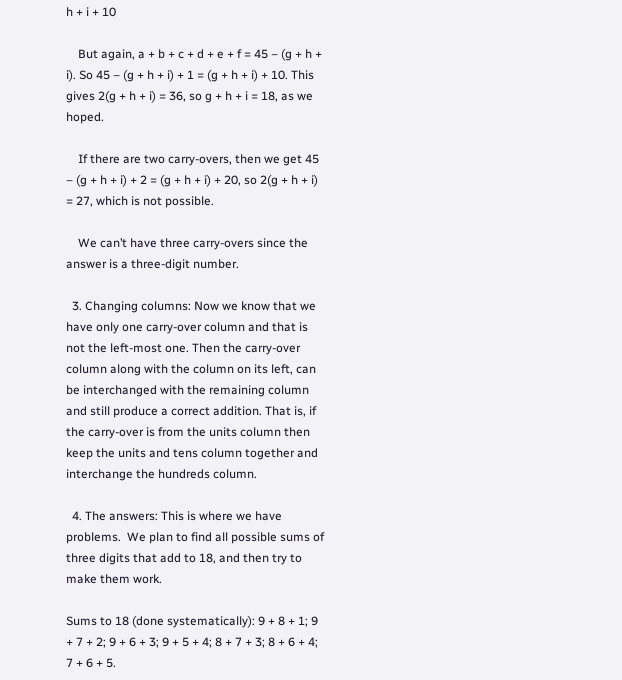h + i + 10

    But again, a + b + c + d + e + f = 45 – (g + h + i). So 45 – (g + h + i) + 1 = (g + h + i) + 10. This gives 2(g + h + i) = 36, so g + h + i = 18, as we hoped.

    If there are two carry-overs, then we get 45 – (g + h + i) + 2 = (g + h + i) + 20, so 2(g + h + i) = 27, which is not possible.

    We can’t have three carry-overs since the answer is a three-digit number.

  3. Changing columns: Now we know that we have only one carry-over column and that is not the left-most one. Then the carry-over column along with the column on its left, can be interchanged with the remaining column and still produce a correct addition. That is, if the carry-over is from the units column then keep the units and tens column together and interchange the hundreds column.

  4. The answers: This is where we have problems.  We plan to find all possible sums of three digits that add to 18, and then try to make them work.

Sums to 18 (done systematically): 9 + 8 + 1; 9 + 7 + 2; 9 + 6 + 3; 9 + 5 + 4; 8 + 7 + 3; 8 + 6 + 4; 7 + 6 + 5.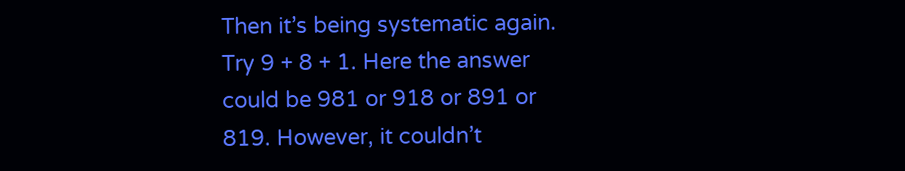Then it’s being systematic again. Try 9 + 8 + 1. Here the answer could be 981 or 918 or 891 or 819. However, it couldn’t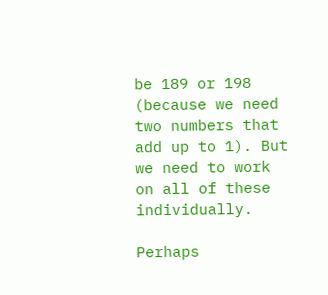be 189 or 198 (because we need two numbers that add up to 1). But we need to work on all of these individually.

Perhaps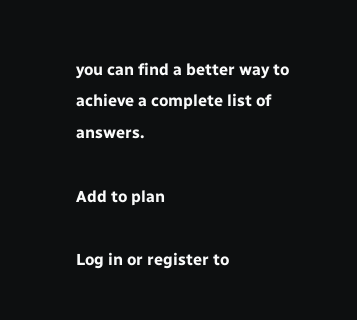you can find a better way to achieve a complete list of answers.

Add to plan

Log in or register to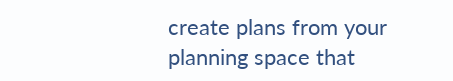create plans from your planning space that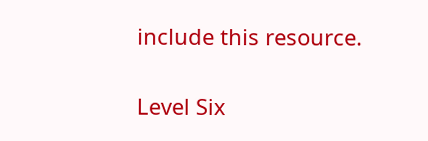include this resource.

Level Six